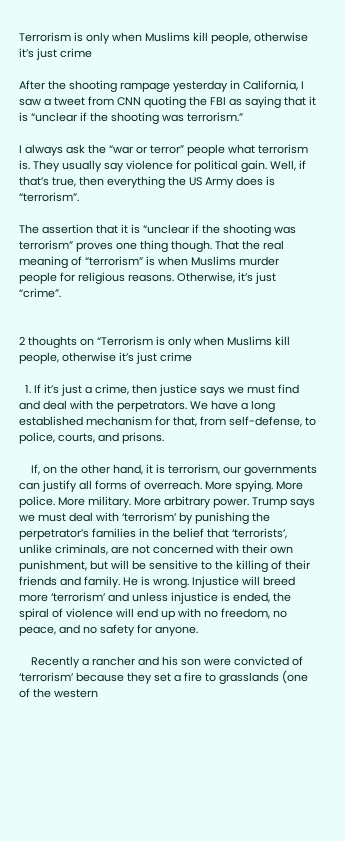Terrorism is only when Muslims kill people, otherwise it’s just crime

After the shooting rampage yesterday in California, I saw a tweet from CNN quoting the FBI as saying that it is “unclear if the shooting was terrorism.”

I always ask the “war or terror” people what terrorism is. They usually say violence for political gain. Well, if that’s true, then everything the US Army does is “terrorism”.

The assertion that it is “unclear if the shooting was terrorism” proves one thing though. That the real meaning of “terrorism” is when Muslims murder people for religious reasons. Otherwise, it’s just “crime”.


2 thoughts on “Terrorism is only when Muslims kill people, otherwise it’s just crime

  1. If it’s just a crime, then justice says we must find and deal with the perpetrators. We have a long established mechanism for that, from self-defense, to police, courts, and prisons.

    If, on the other hand, it is terrorism, our governments can justify all forms of overreach. More spying. More police. More military. More arbitrary power. Trump says we must deal with ‘terrorism’ by punishing the perpetrator’s families in the belief that ‘terrorists’, unlike criminals, are not concerned with their own punishment, but will be sensitive to the killing of their friends and family. He is wrong. Injustice will breed more ‘terrorism’ and unless injustice is ended, the spiral of violence will end up with no freedom, no peace, and no safety for anyone.

    Recently a rancher and his son were convicted of ‘terrorism’ because they set a fire to grasslands (one of the western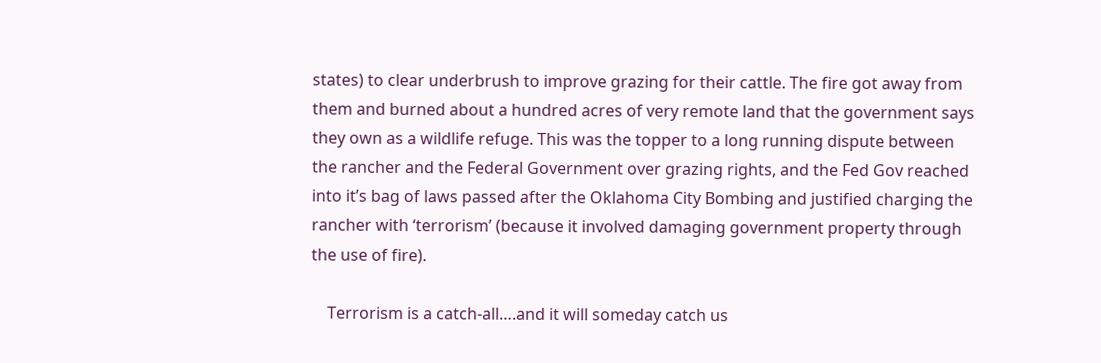states) to clear underbrush to improve grazing for their cattle. The fire got away from them and burned about a hundred acres of very remote land that the government says they own as a wildlife refuge. This was the topper to a long running dispute between the rancher and the Federal Government over grazing rights, and the Fed Gov reached into it’s bag of laws passed after the Oklahoma City Bombing and justified charging the rancher with ‘terrorism’ (because it involved damaging government property through the use of fire).

    Terrorism is a catch-all….and it will someday catch us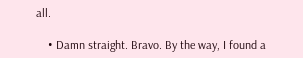all.

    • Damn straight. Bravo. By the way, I found a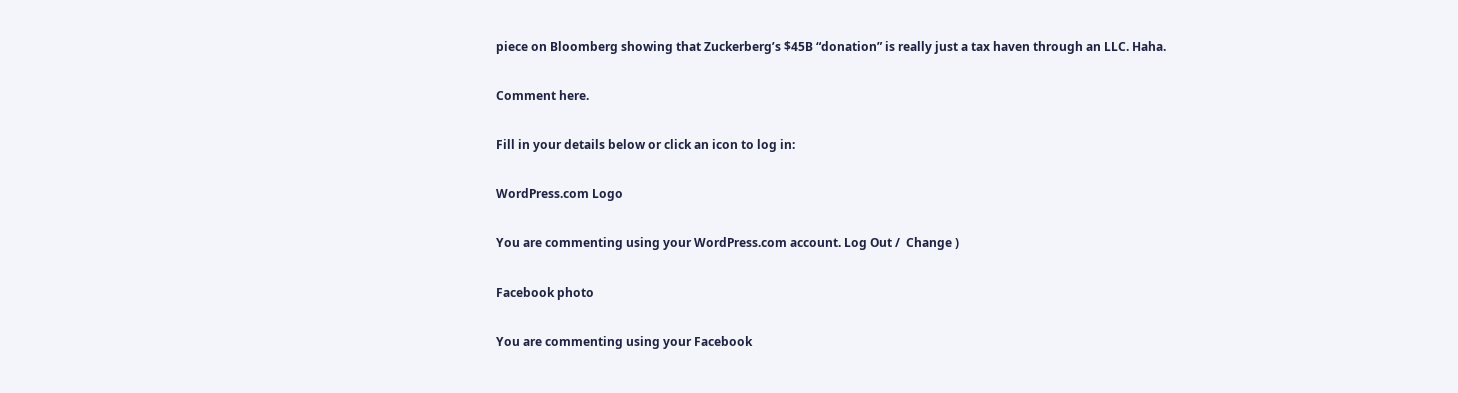piece on Bloomberg showing that Zuckerberg’s $45B “donation” is really just a tax haven through an LLC. Haha.

Comment here.

Fill in your details below or click an icon to log in:

WordPress.com Logo

You are commenting using your WordPress.com account. Log Out /  Change )

Facebook photo

You are commenting using your Facebook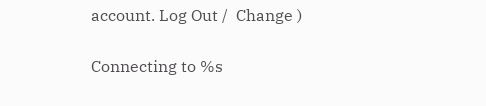account. Log Out /  Change )

Connecting to %s